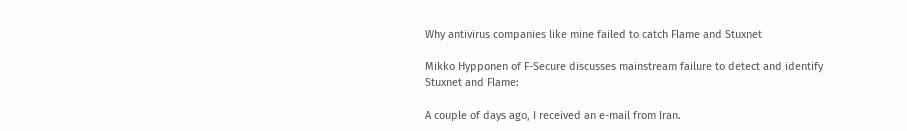Why antivirus companies like mine failed to catch Flame and Stuxnet

Mikko Hypponen of F-Secure discusses mainstream failure to detect and identify Stuxnet and Flame:

A couple of days ago, I received an e-mail from Iran.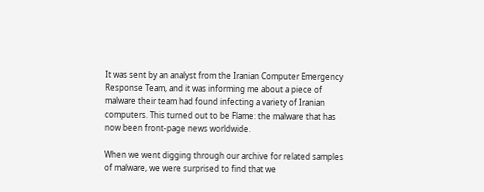It was sent by an analyst from the Iranian Computer Emergency Response Team, and it was informing me about a piece of malware their team had found infecting a variety of Iranian computers. This turned out to be Flame: the malware that has now been front-page news worldwide.

When we went digging through our archive for related samples of malware, we were surprised to find that we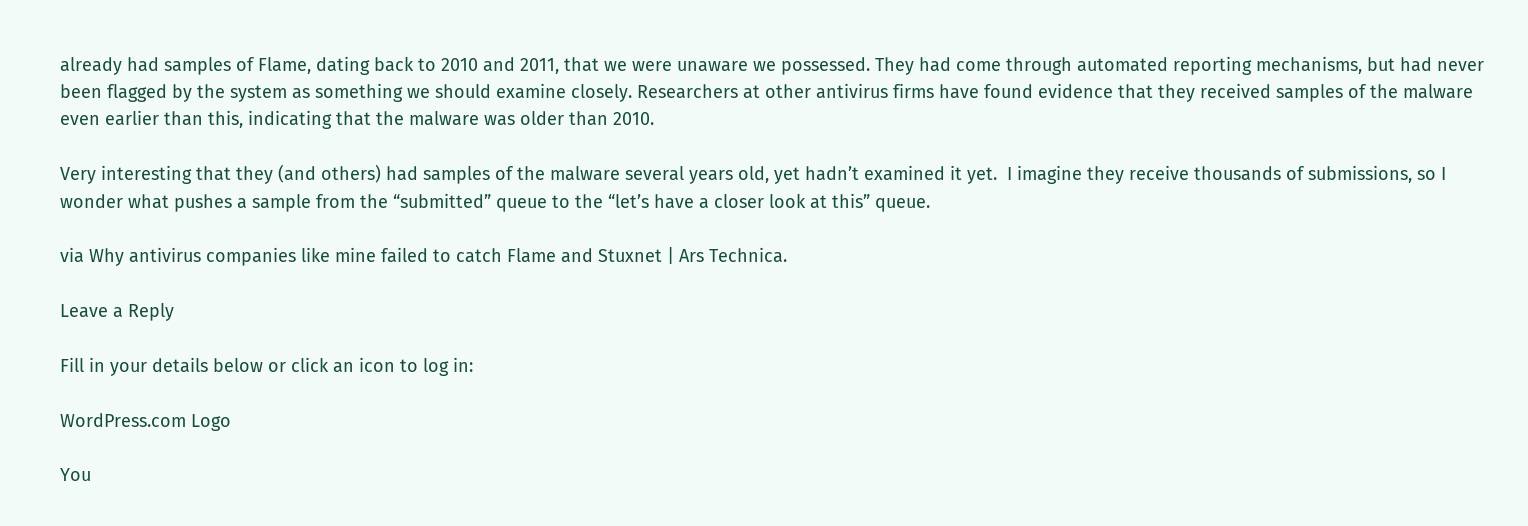already had samples of Flame, dating back to 2010 and 2011, that we were unaware we possessed. They had come through automated reporting mechanisms, but had never been flagged by the system as something we should examine closely. Researchers at other antivirus firms have found evidence that they received samples of the malware even earlier than this, indicating that the malware was older than 2010.

Very interesting that they (and others) had samples of the malware several years old, yet hadn’t examined it yet.  I imagine they receive thousands of submissions, so I wonder what pushes a sample from the “submitted” queue to the “let’s have a closer look at this” queue.

via Why antivirus companies like mine failed to catch Flame and Stuxnet | Ars Technica.

Leave a Reply

Fill in your details below or click an icon to log in:

WordPress.com Logo

You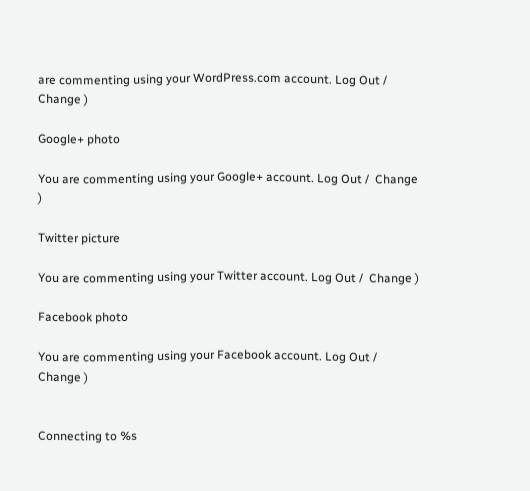are commenting using your WordPress.com account. Log Out /  Change )

Google+ photo

You are commenting using your Google+ account. Log Out /  Change )

Twitter picture

You are commenting using your Twitter account. Log Out /  Change )

Facebook photo

You are commenting using your Facebook account. Log Out /  Change )


Connecting to %s